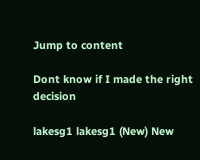Jump to content

Dont know if I made the right decision

lakesg1 lakesg1 (New) New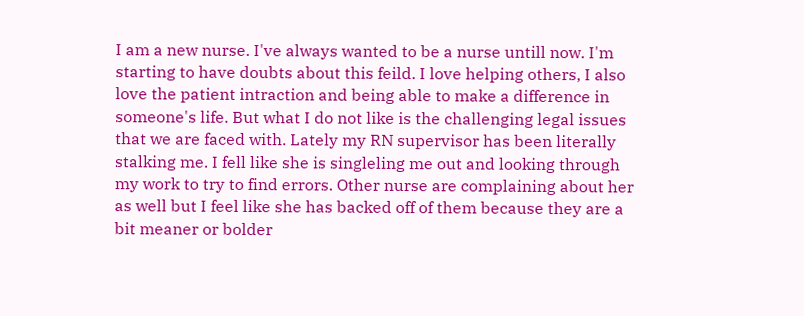I am a new nurse. I've always wanted to be a nurse untill now. I'm starting to have doubts about this feild. I love helping others, I also love the patient intraction and being able to make a difference in someone's life. But what I do not like is the challenging legal issues that we are faced with. Lately my RN supervisor has been literally stalking me. I fell like she is singleling me out and looking through my work to try to find errors. Other nurse are complaining about her as well but I feel like she has backed off of them because they are a bit meaner or bolder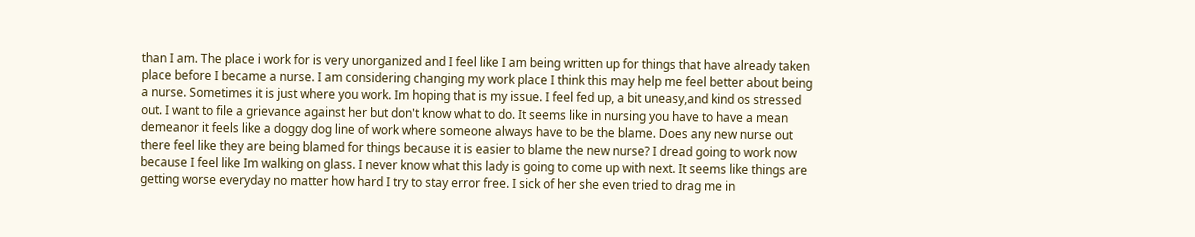than I am. The place i work for is very unorganized and I feel like I am being written up for things that have already taken place before I became a nurse. I am considering changing my work place I think this may help me feel better about being a nurse. Sometimes it is just where you work. Im hoping that is my issue. I feel fed up, a bit uneasy,and kind os stressed out. I want to file a grievance against her but don't know what to do. It seems like in nursing you have to have a mean demeanor it feels like a doggy dog line of work where someone always have to be the blame. Does any new nurse out there feel like they are being blamed for things because it is easier to blame the new nurse? I dread going to work now because I feel like Im walking on glass. I never know what this lady is going to come up with next. It seems like things are getting worse everyday no matter how hard I try to stay error free. I sick of her she even tried to drag me in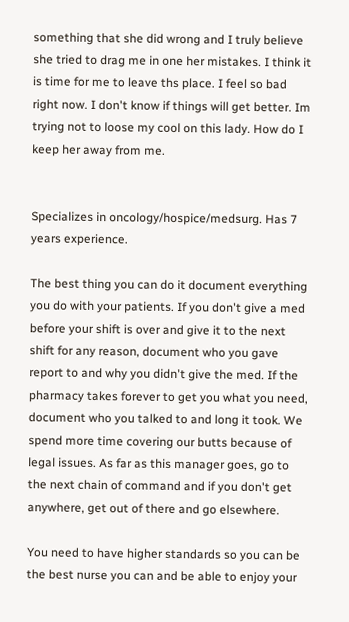something that she did wrong and I truly believe she tried to drag me in one her mistakes. I think it is time for me to leave ths place. I feel so bad right now. I don't know if things will get better. Im trying not to loose my cool on this lady. How do I keep her away from me.


Specializes in oncology/hospice/medsurg. Has 7 years experience.

The best thing you can do it document everything you do with your patients. If you don't give a med before your shift is over and give it to the next shift for any reason, document who you gave report to and why you didn't give the med. If the pharmacy takes forever to get you what you need, document who you talked to and long it took. We spend more time covering our butts because of legal issues. As far as this manager goes, go to the next chain of command and if you don't get anywhere, get out of there and go elsewhere.

You need to have higher standards so you can be the best nurse you can and be able to enjoy your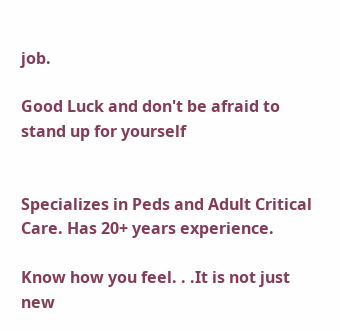job.

Good Luck and don't be afraid to stand up for yourself


Specializes in Peds and Adult Critical Care. Has 20+ years experience.

Know how you feel. . .It is not just new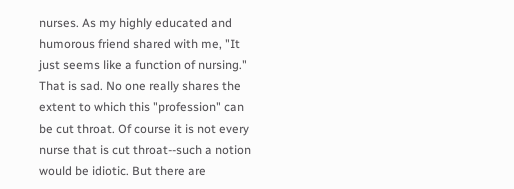nurses. As my highly educated and humorous friend shared with me, "It just seems like a function of nursing." That is sad. No one really shares the extent to which this "profession" can be cut throat. Of course it is not every nurse that is cut throat--such a notion would be idiotic. But there are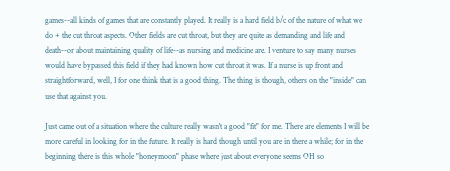games--all kinds of games that are constantly played. It really is a hard field b/c of the nature of what we do + the cut throat aspects. Other fields are cut throat, but they are quite as demanding and life and death--or about maintaining quality of life--as nursing and medicine are. I venture to say many nurses would have bypassed this field if they had known how cut throat it was. If a nurse is up front and straightforward, well, I for one think that is a good thing. The thing is though, others on the "inside" can use that against you.

Just came out of a situation where the culture really wasn't a good "fit" for me. There are elements I will be more careful in looking for in the future. It really is hard though until you are in there a while; for in the beginning there is this whole "honeymoon" phase where just about everyone seems OH so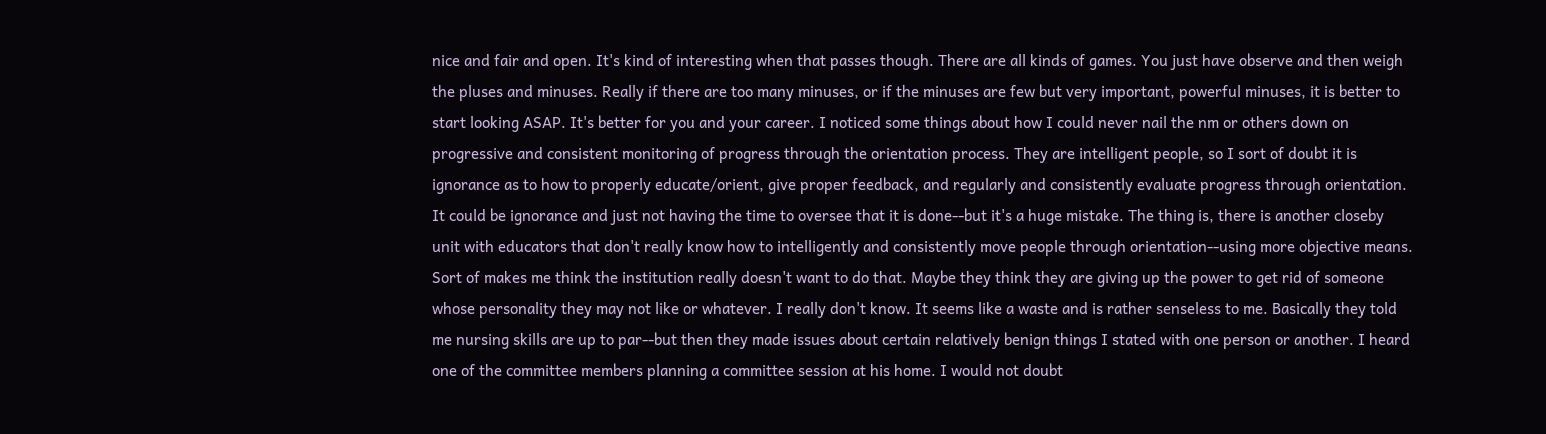nice and fair and open. It's kind of interesting when that passes though. There are all kinds of games. You just have observe and then weigh the pluses and minuses. Really if there are too many minuses, or if the minuses are few but very important, powerful minuses, it is better to start looking ASAP. It's better for you and your career. I noticed some things about how I could never nail the nm or others down on progressive and consistent monitoring of progress through the orientation process. They are intelligent people, so I sort of doubt it is ignorance as to how to properly educate/orient, give proper feedback, and regularly and consistently evaluate progress through orientation. It could be ignorance and just not having the time to oversee that it is done--but it's a huge mistake. The thing is, there is another closeby unit with educators that don't really know how to intelligently and consistently move people through orientation--using more objective means. Sort of makes me think the institution really doesn't want to do that. Maybe they think they are giving up the power to get rid of someone whose personality they may not like or whatever. I really don't know. It seems like a waste and is rather senseless to me. Basically they told me nursing skills are up to par--but then they made issues about certain relatively benign things I stated with one person or another. I heard one of the committee members planning a committee session at his home. I would not doubt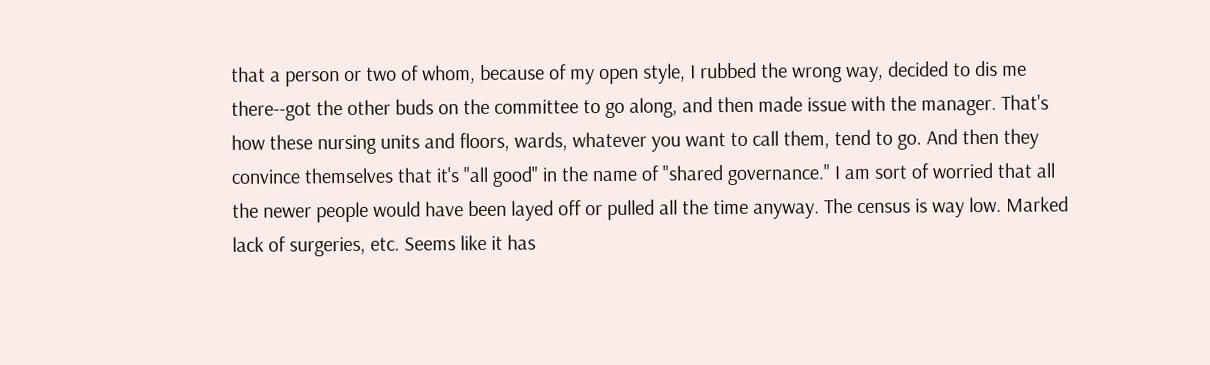that a person or two of whom, because of my open style, I rubbed the wrong way, decided to dis me there--got the other buds on the committee to go along, and then made issue with the manager. That's how these nursing units and floors, wards, whatever you want to call them, tend to go. And then they convince themselves that it's "all good" in the name of "shared governance." I am sort of worried that all the newer people would have been layed off or pulled all the time anyway. The census is way low. Marked lack of surgeries, etc. Seems like it has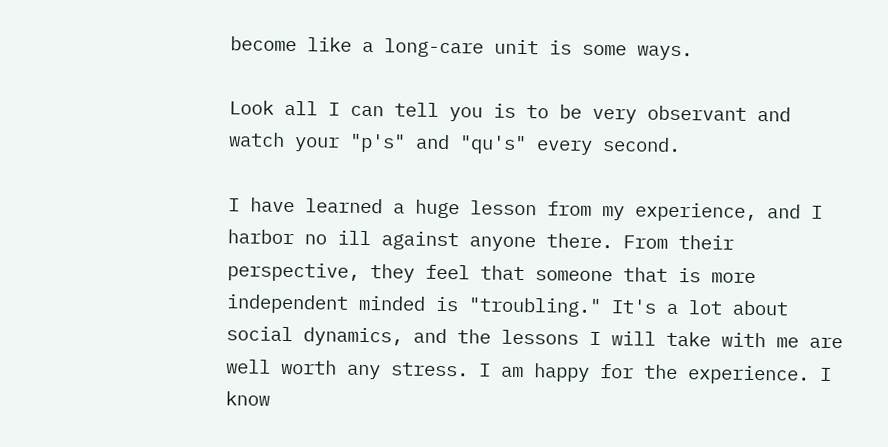become like a long-care unit is some ways.

Look all I can tell you is to be very observant and watch your "p's" and "qu's" every second.

I have learned a huge lesson from my experience, and I harbor no ill against anyone there. From their perspective, they feel that someone that is more independent minded is "troubling." It's a lot about social dynamics, and the lessons I will take with me are well worth any stress. I am happy for the experience. I know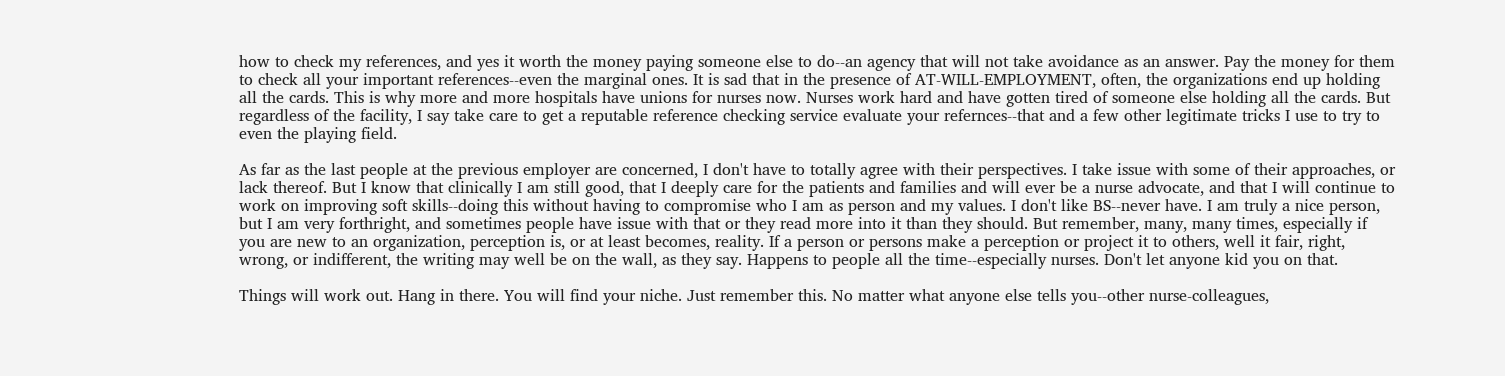how to check my references, and yes it worth the money paying someone else to do--an agency that will not take avoidance as an answer. Pay the money for them to check all your important references--even the marginal ones. It is sad that in the presence of AT-WILL-EMPLOYMENT, often, the organizations end up holding all the cards. This is why more and more hospitals have unions for nurses now. Nurses work hard and have gotten tired of someone else holding all the cards. But regardless of the facility, I say take care to get a reputable reference checking service evaluate your refernces--that and a few other legitimate tricks I use to try to even the playing field.

As far as the last people at the previous employer are concerned, I don't have to totally agree with their perspectives. I take issue with some of their approaches, or lack thereof. But I know that clinically I am still good, that I deeply care for the patients and families and will ever be a nurse advocate, and that I will continue to work on improving soft skills--doing this without having to compromise who I am as person and my values. I don't like BS--never have. I am truly a nice person, but I am very forthright, and sometimes people have issue with that or they read more into it than they should. But remember, many, many times, especially if you are new to an organization, perception is, or at least becomes, reality. If a person or persons make a perception or project it to others, well it fair, right, wrong, or indifferent, the writing may well be on the wall, as they say. Happens to people all the time--especially nurses. Don't let anyone kid you on that.

Things will work out. Hang in there. You will find your niche. Just remember this. No matter what anyone else tells you--other nurse-colleagues,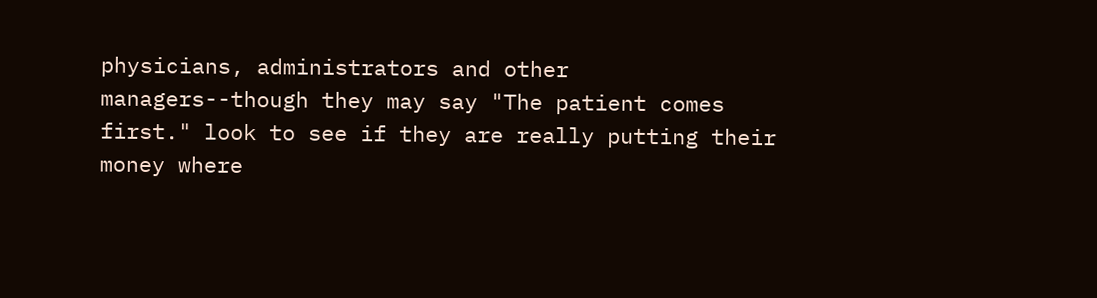physicians, administrators and other managers--though they may say "The patient comes first." look to see if they are really putting their money where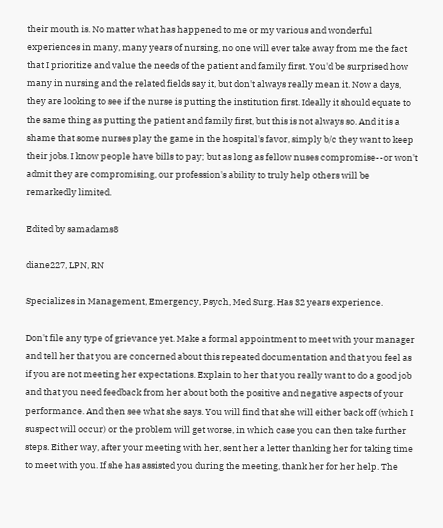their mouth is. No matter what has happened to me or my various and wonderful experiences in many, many years of nursing, no one will ever take away from me the fact that I prioritize and value the needs of the patient and family first. You'd be surprised how many in nursing and the related fields say it, but don't always really mean it. Now a days, they are looking to see if the nurse is putting the institution first. Ideally it should equate to the same thing as putting the patient and family first, but this is not always so. And it is a shame that some nurses play the game in the hospital's favor, simply b/c they want to keep their jobs. I know people have bills to pay; but as long as fellow nuses compromise--or won't admit they are compromising, our profession's ability to truly help others will be remarkedly limited.

Edited by samadams8

diane227, LPN, RN

Specializes in Management, Emergency, Psych, Med Surg. Has 32 years experience.

Don't file any type of grievance yet. Make a formal appointment to meet with your manager and tell her that you are concerned about this repeated documentation and that you feel as if you are not meeting her expectations. Explain to her that you really want to do a good job and that you need feedback from her about both the positive and negative aspects of your performance. And then see what she says. You will find that she will either back off (which I suspect will occur) or the problem will get worse, in which case you can then take further steps. Either way, after your meeting with her, sent her a letter thanking her for taking time to meet with you. If she has assisted you during the meeting, thank her for her help. The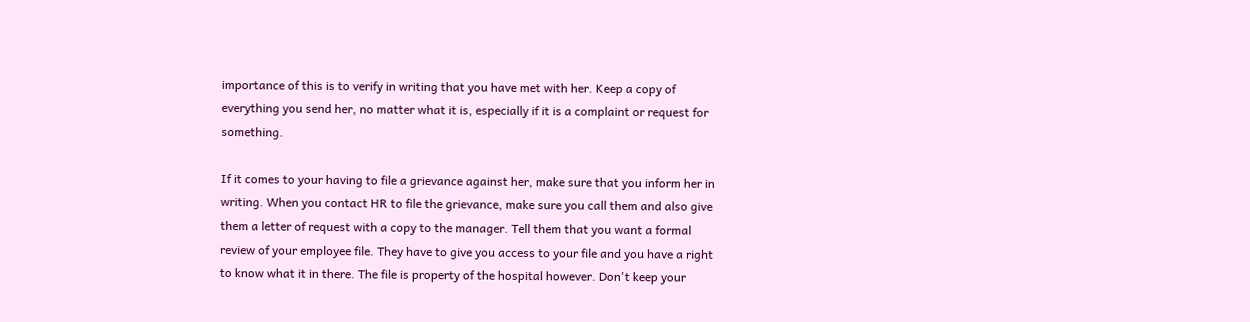importance of this is to verify in writing that you have met with her. Keep a copy of everything you send her, no matter what it is, especially if it is a complaint or request for something.

If it comes to your having to file a grievance against her, make sure that you inform her in writing. When you contact HR to file the grievance, make sure you call them and also give them a letter of request with a copy to the manager. Tell them that you want a formal review of your employee file. They have to give you access to your file and you have a right to know what it in there. The file is property of the hospital however. Don't keep your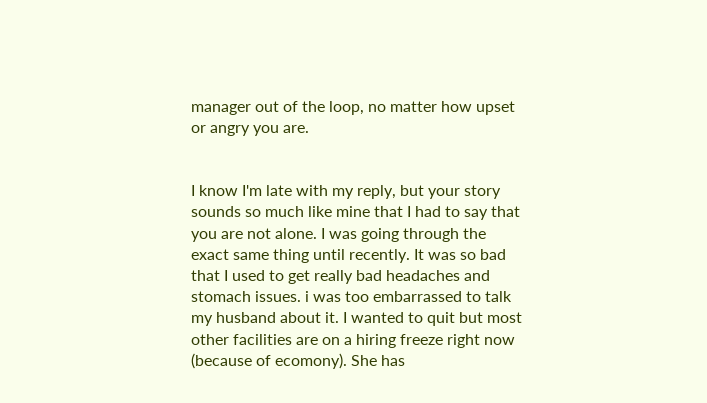manager out of the loop, no matter how upset or angry you are.


I know I'm late with my reply, but your story sounds so much like mine that I had to say that you are not alone. I was going through the exact same thing until recently. It was so bad that I used to get really bad headaches and stomach issues. i was too embarrassed to talk my husband about it. I wanted to quit but most other facilities are on a hiring freeze right now (because of ecomony). She has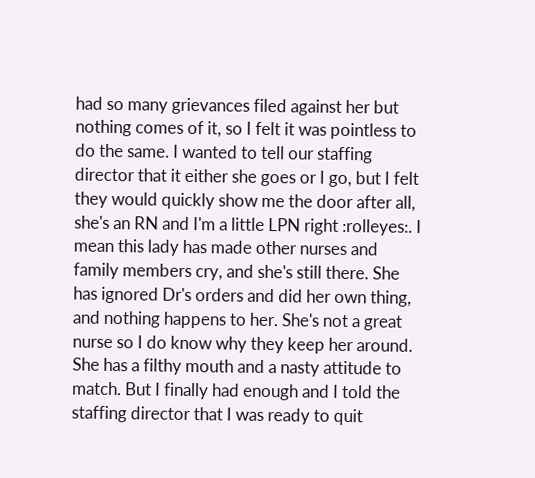had so many grievances filed against her but nothing comes of it, so I felt it was pointless to do the same. I wanted to tell our staffing director that it either she goes or I go, but I felt they would quickly show me the door after all, she's an RN and I'm a little LPN right :rolleyes:. I mean this lady has made other nurses and family members cry, and she's still there. She has ignored Dr's orders and did her own thing, and nothing happens to her. She's not a great nurse so I do know why they keep her around. She has a filthy mouth and a nasty attitude to match. But I finally had enough and I told the staffing director that I was ready to quit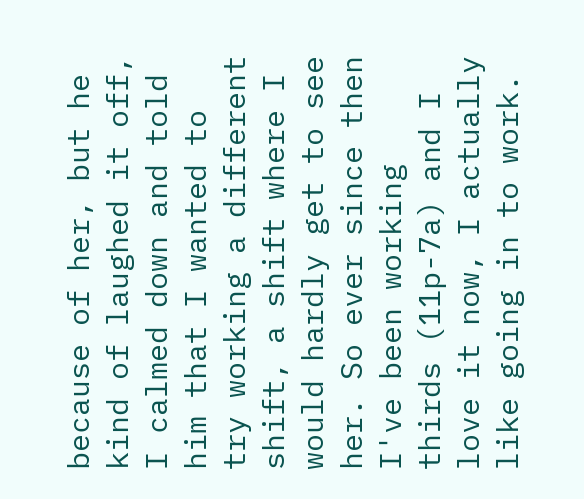because of her, but he kind of laughed it off, I calmed down and told him that I wanted to try working a different shift, a shift where I would hardly get to see her. So ever since then I've been working thirds (11p-7a) and I love it now, I actually like going in to work.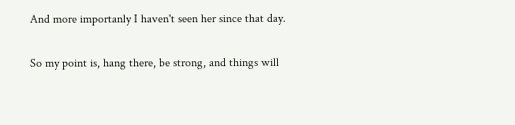And more importanly I haven't seen her since that day.

So my point is, hang there, be strong, and things will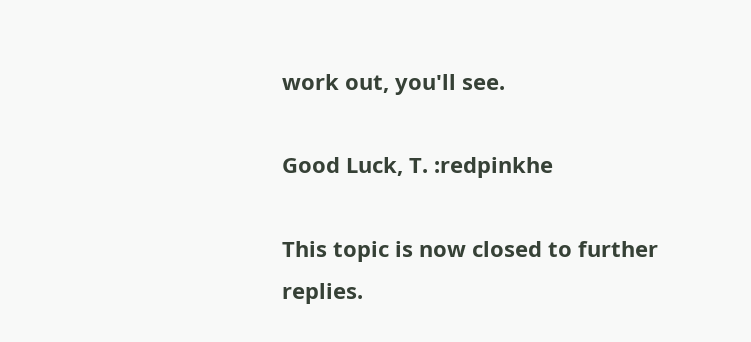work out, you'll see.

Good Luck, T. :redpinkhe

This topic is now closed to further replies.